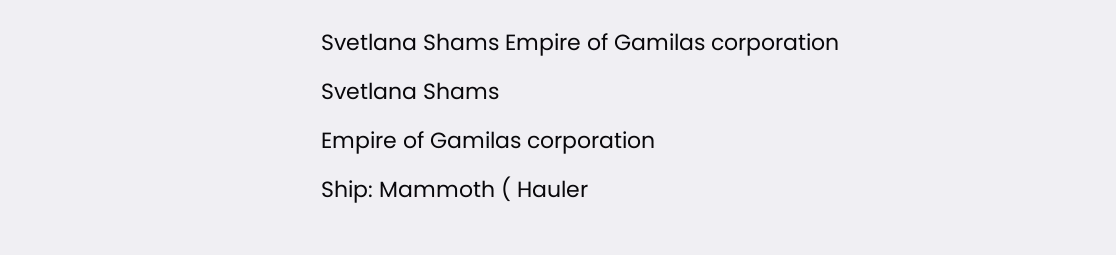Svetlana Shams Empire of Gamilas corporation
Svetlana Shams
Empire of Gamilas corporation
Ship: Mammoth ( Hauler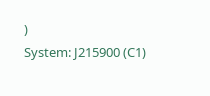)
System: J215900 (C1)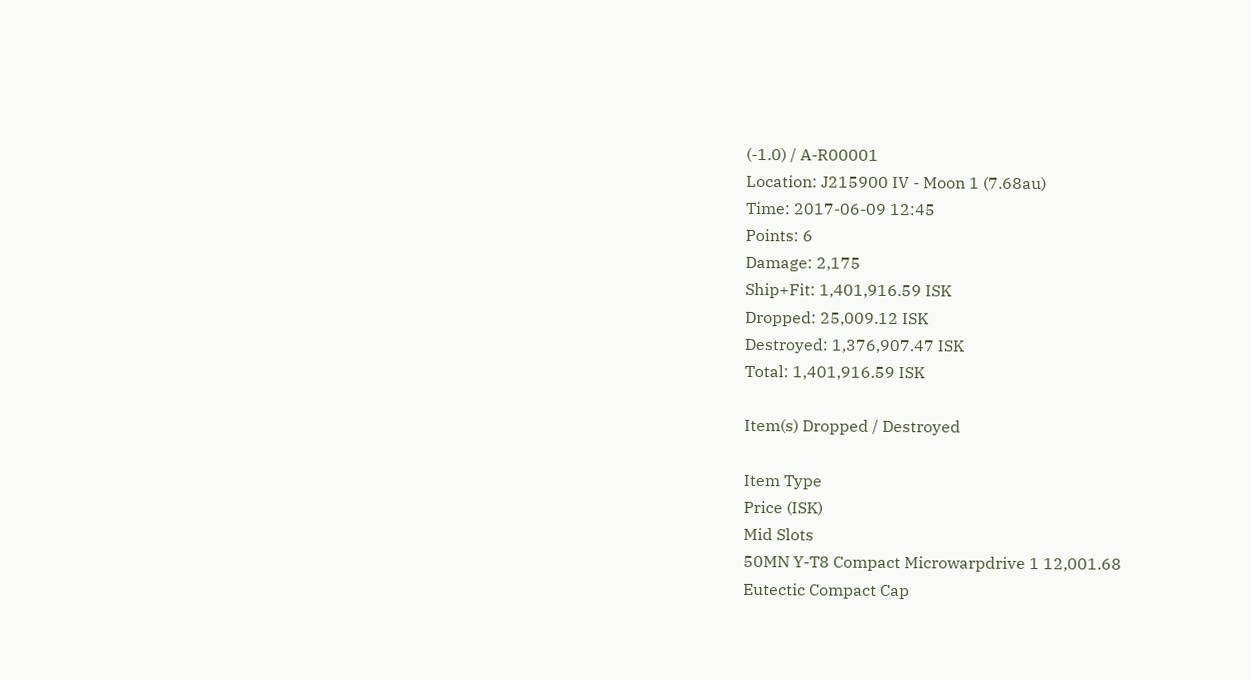(-1.0) / A-R00001
Location: J215900 IV - Moon 1 (7.68au)
Time: 2017-06-09 12:45
Points: 6
Damage: 2,175
Ship+Fit: 1,401,916.59 ISK
Dropped: 25,009.12 ISK
Destroyed: 1,376,907.47 ISK
Total: 1,401,916.59 ISK

Item(s) Dropped / Destroyed

Item Type
Price (ISK)
Mid Slots
50MN Y-T8 Compact Microwarpdrive 1 12,001.68
Eutectic Compact Cap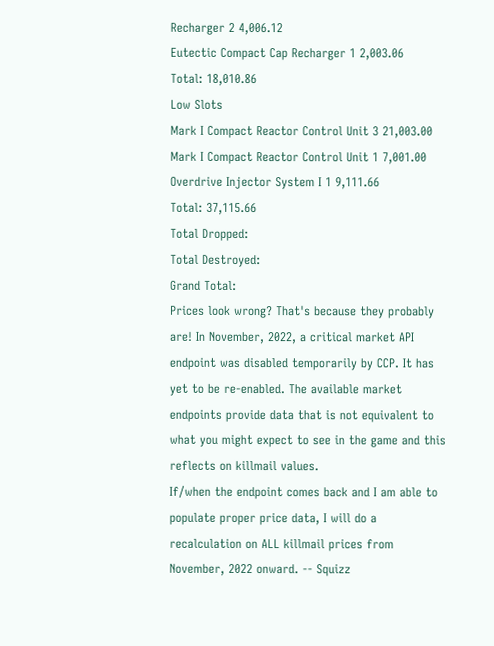Recharger 2 4,006.12
Eutectic Compact Cap Recharger 1 2,003.06
Total: 18,010.86
Low Slots
Mark I Compact Reactor Control Unit 3 21,003.00
Mark I Compact Reactor Control Unit 1 7,001.00
Overdrive Injector System I 1 9,111.66
Total: 37,115.66
Total Dropped:
Total Destroyed:
Grand Total:
Prices look wrong? That's because they probably are! In November, 2022, a critical market API endpoint was disabled temporarily by CCP. It has yet to be re-enabled. The available market endpoints provide data that is not equivalent to what you might expect to see in the game and this reflects on killmail values.
If/when the endpoint comes back and I am able to populate proper price data, I will do a recalculation on ALL killmail prices from November, 2022 onward. -- Squizz